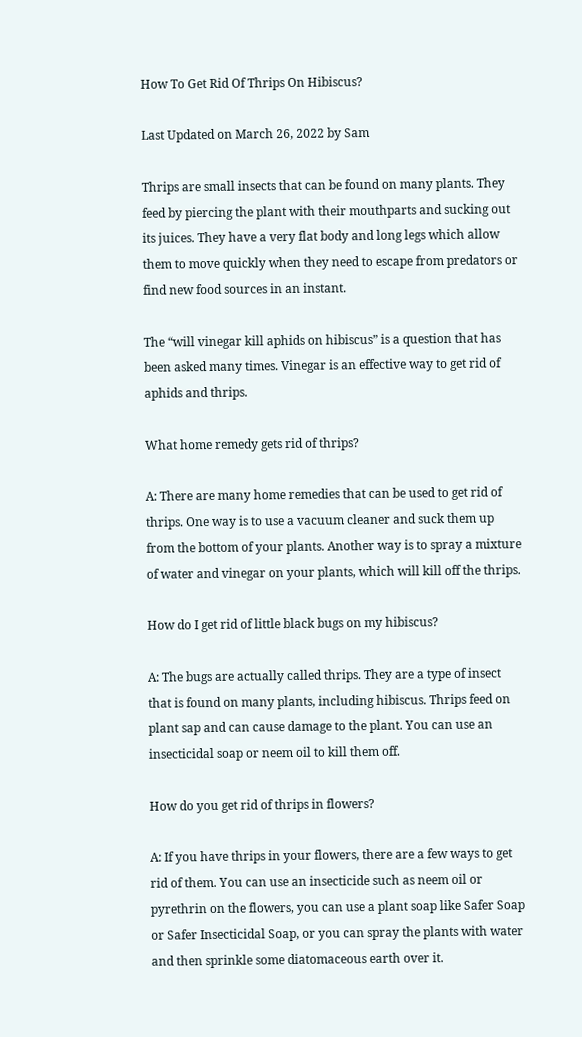How To Get Rid Of Thrips On Hibiscus?

Last Updated on March 26, 2022 by Sam

Thrips are small insects that can be found on many plants. They feed by piercing the plant with their mouthparts and sucking out its juices. They have a very flat body and long legs which allow them to move quickly when they need to escape from predators or find new food sources in an instant.

The “will vinegar kill aphids on hibiscus” is a question that has been asked many times. Vinegar is an effective way to get rid of aphids and thrips.

What home remedy gets rid of thrips?

A: There are many home remedies that can be used to get rid of thrips. One way is to use a vacuum cleaner and suck them up from the bottom of your plants. Another way is to spray a mixture of water and vinegar on your plants, which will kill off the thrips.

How do I get rid of little black bugs on my hibiscus?

A: The bugs are actually called thrips. They are a type of insect that is found on many plants, including hibiscus. Thrips feed on plant sap and can cause damage to the plant. You can use an insecticidal soap or neem oil to kill them off.

How do you get rid of thrips in flowers?

A: If you have thrips in your flowers, there are a few ways to get rid of them. You can use an insecticide such as neem oil or pyrethrin on the flowers, you can use a plant soap like Safer Soap or Safer Insecticidal Soap, or you can spray the plants with water and then sprinkle some diatomaceous earth over it.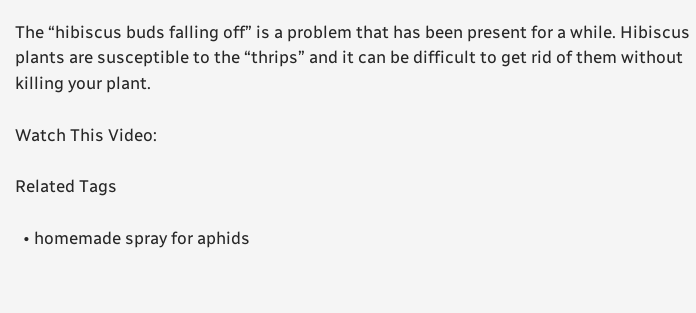The “hibiscus buds falling off” is a problem that has been present for a while. Hibiscus plants are susceptible to the “thrips” and it can be difficult to get rid of them without killing your plant.

Watch This Video:

Related Tags

  • homemade spray for aphids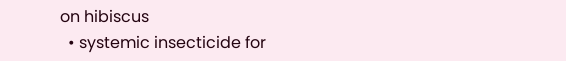on hibiscus
  • systemic insecticide for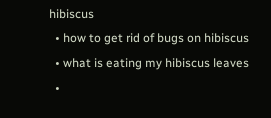hibiscus
  • how to get rid of bugs on hibiscus
  • what is eating my hibiscus leaves
  •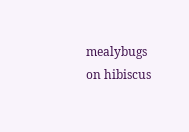mealybugs on hibiscus